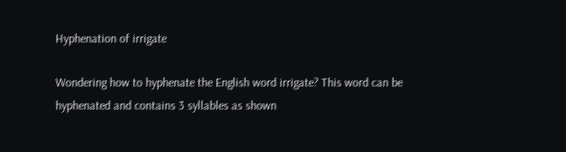Hyphenation of irrigate

Wondering how to hyphenate the English word irrigate? This word can be hyphenated and contains 3 syllables as shown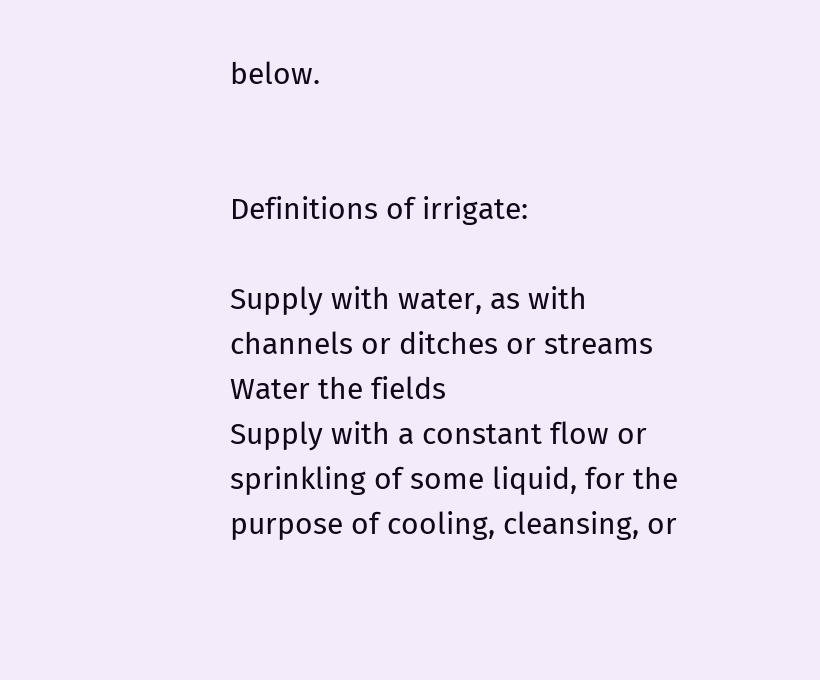below.


Definitions of irrigate:

Supply with water, as with channels or ditches or streams
Water the fields
Supply with a constant flow or sprinkling of some liquid, for the purpose of cooling, cleansing, or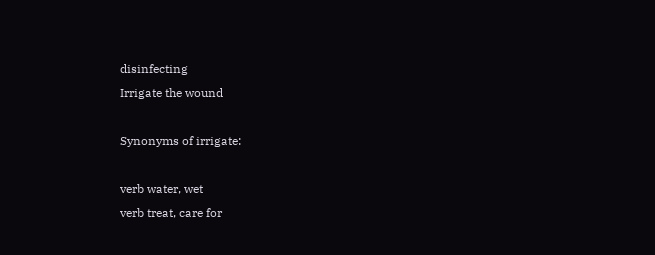disinfecting
Irrigate the wound

Synonyms of irrigate:

verb water, wet
verb treat, care for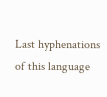Last hyphenations of this language